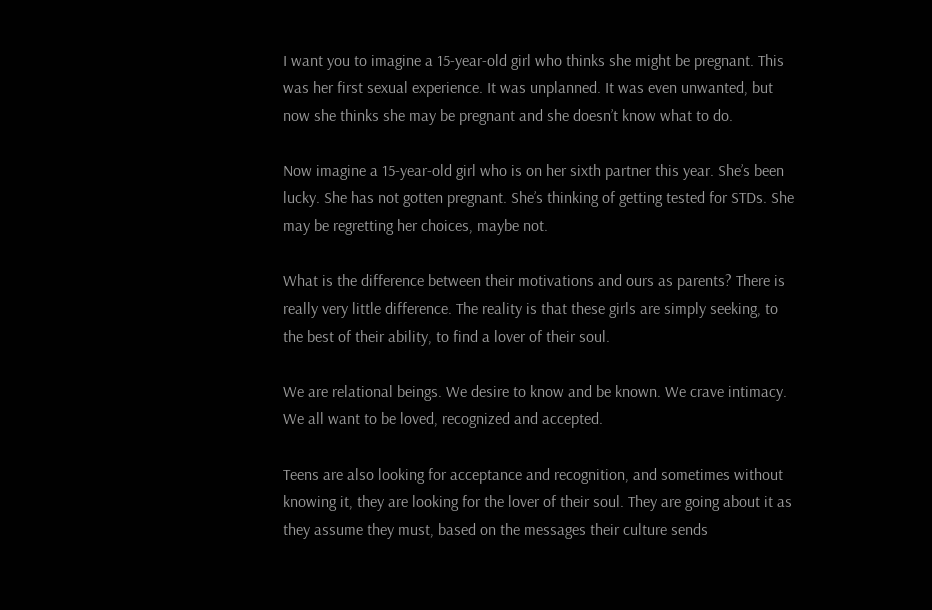I want you to imagine a 15-year-old girl who thinks she might be pregnant. This was her first sexual experience. It was unplanned. It was even unwanted, but now she thinks she may be pregnant and she doesn’t know what to do.

Now imagine a 15-year-old girl who is on her sixth partner this year. She’s been lucky. She has not gotten pregnant. She’s thinking of getting tested for STDs. She may be regretting her choices, maybe not.

What is the difference between their motivations and ours as parents? There is really very little difference. The reality is that these girls are simply seeking, to the best of their ability, to find a lover of their soul.

We are relational beings. We desire to know and be known. We crave intimacy. We all want to be loved, recognized and accepted.

Teens are also looking for acceptance and recognition, and sometimes without knowing it, they are looking for the lover of their soul. They are going about it as they assume they must, based on the messages their culture sends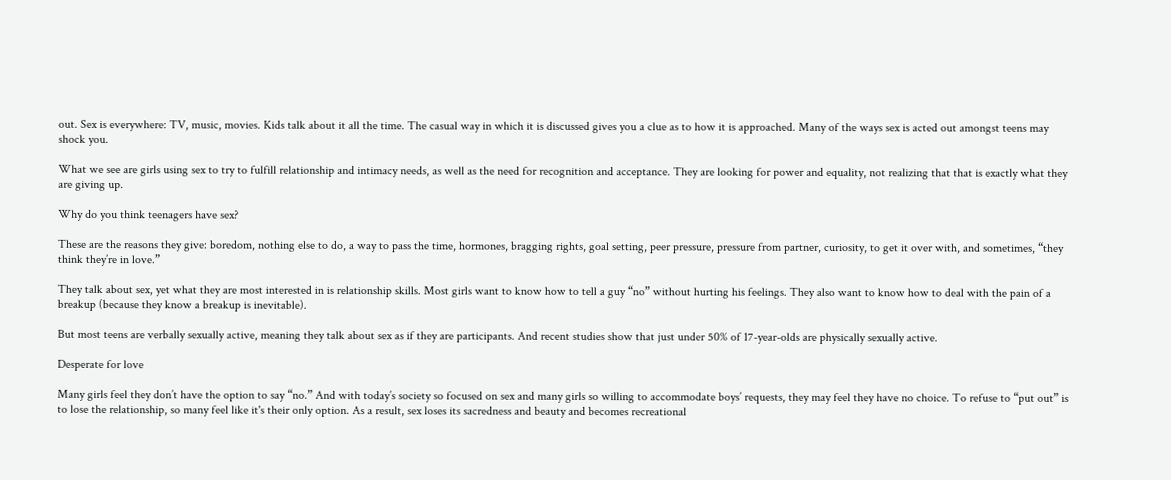out. Sex is everywhere: TV, music, movies. Kids talk about it all the time. The casual way in which it is discussed gives you a clue as to how it is approached. Many of the ways sex is acted out amongst teens may shock you.

What we see are girls using sex to try to fulfill relationship and intimacy needs, as well as the need for recognition and acceptance. They are looking for power and equality, not realizing that that is exactly what they are giving up.

Why do you think teenagers have sex?

These are the reasons they give: boredom, nothing else to do, a way to pass the time, hormones, bragging rights, goal setting, peer pressure, pressure from partner, curiosity, to get it over with, and sometimes, “they think they’re in love.”

They talk about sex, yet what they are most interested in is relationship skills. Most girls want to know how to tell a guy “no” without hurting his feelings. They also want to know how to deal with the pain of a breakup (because they know a breakup is inevitable).

But most teens are verbally sexually active, meaning they talk about sex as if they are participants. And recent studies show that just under 50% of 17-year-olds are physically sexually active.

Desperate for love

Many girls feel they don’t have the option to say “no.” And with today’s society so focused on sex and many girls so willing to accommodate boys’ requests, they may feel they have no choice. To refuse to “put out” is to lose the relationship, so many feel like it's their only option. As a result, sex loses its sacredness and beauty and becomes recreational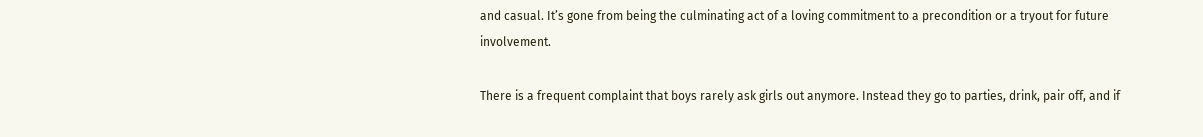and casual. It’s gone from being the culminating act of a loving commitment to a precondition or a tryout for future involvement.

There is a frequent complaint that boys rarely ask girls out anymore. Instead they go to parties, drink, pair off, and if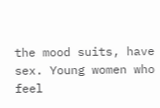the mood suits, have sex. Young women who feel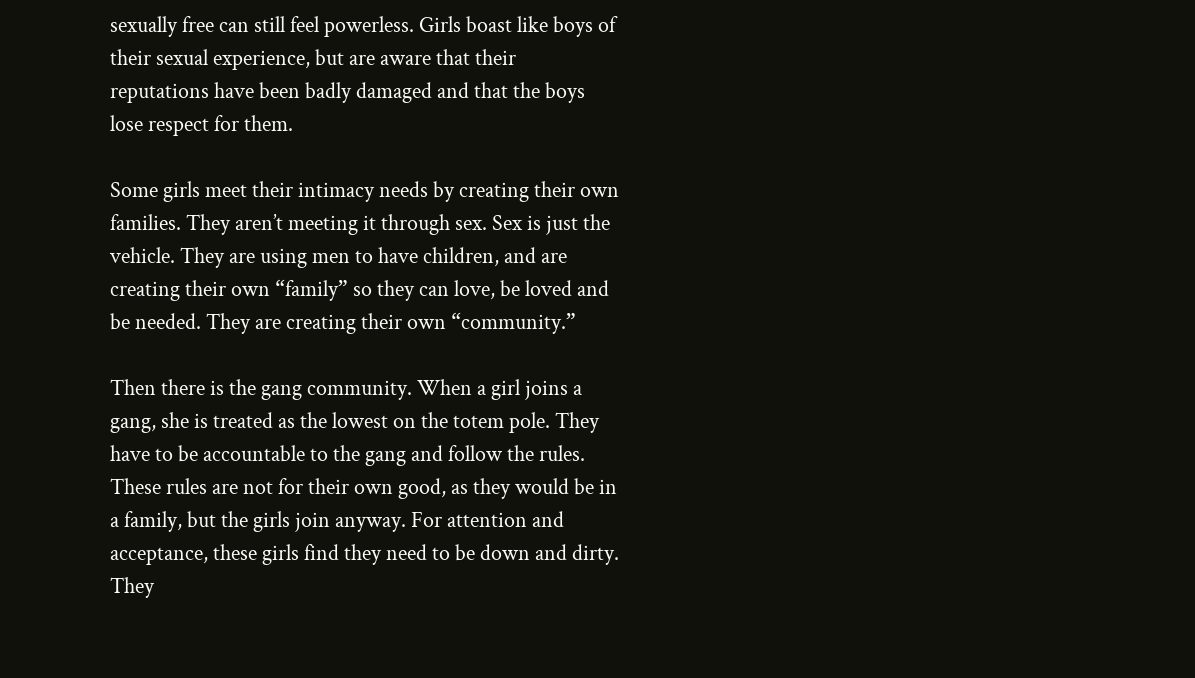sexually free can still feel powerless. Girls boast like boys of their sexual experience, but are aware that their reputations have been badly damaged and that the boys lose respect for them.

Some girls meet their intimacy needs by creating their own families. They aren’t meeting it through sex. Sex is just the vehicle. They are using men to have children, and are creating their own “family” so they can love, be loved and be needed. They are creating their own “community.”

Then there is the gang community. When a girl joins a gang, she is treated as the lowest on the totem pole. They have to be accountable to the gang and follow the rules. These rules are not for their own good, as they would be in a family, but the girls join anyway. For attention and acceptance, these girls find they need to be down and dirty. They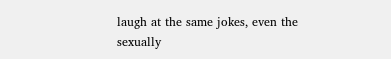laugh at the same jokes, even the sexually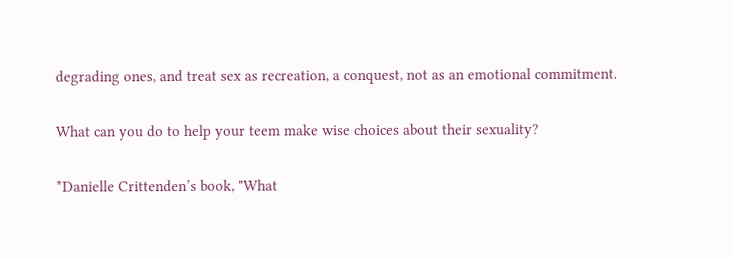degrading ones, and treat sex as recreation, a conquest, not as an emotional commitment.

What can you do to help your teem make wise choices about their sexuality?

*Danielle Crittenden’s book, "What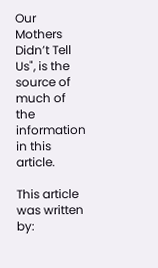Our Mothers Didn’t Tell Us", is the source of much of the information in this article.

This article was written by: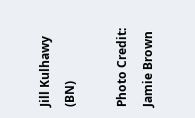Jill Kulhawy (BN)

Photo Credit: Jamie Brown